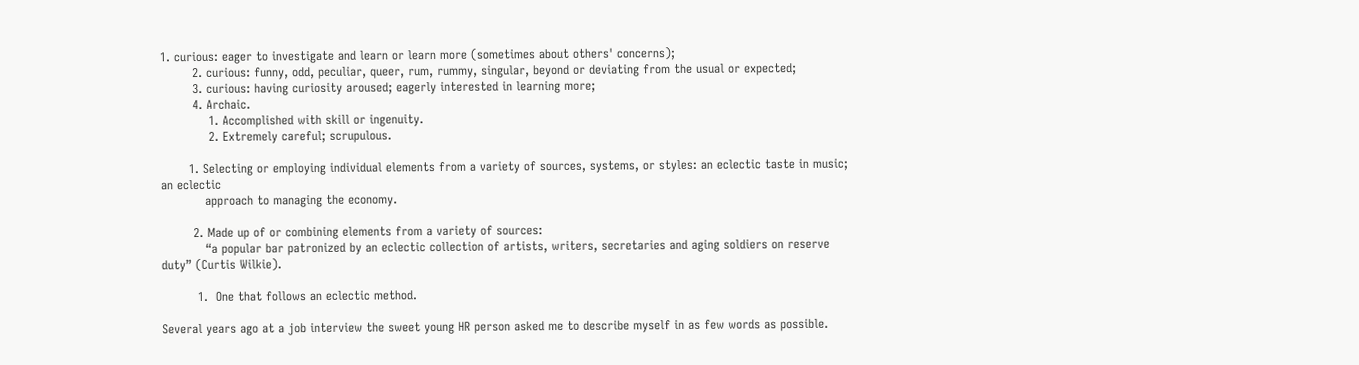1. curious: eager to investigate and learn or learn more (sometimes about others' concerns);
        2. curious: funny, odd, peculiar, queer, rum, rummy, singular, beyond or deviating from the usual or expected;
        3. curious: having curiosity aroused; eagerly interested in learning more;
        4. Archaic.
            1. Accomplished with skill or ingenuity.
            2. Extremely careful; scrupulous.

       1. Selecting or employing individual elements from a variety of sources, systems, or styles: an eclectic taste in music; an eclectic
           approach to managing the economy.

        2. Made up of or combining elements from a variety of sources:
           “a popular bar patronized by an eclectic collection of artists, writers, secretaries and aging soldiers on reserve duty” (Curtis Wilkie).

         1.  One that follows an eclectic method.

Several years ago at a job interview the sweet young HR person asked me to describe myself in as few words as possible.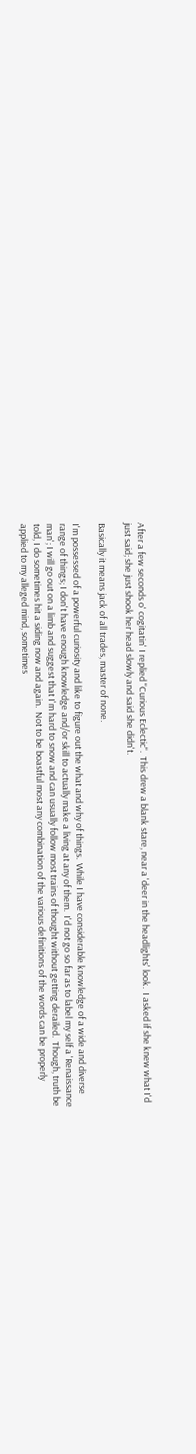After a few seconds o' cogitatin' I replied "Curious Eclectic".  This drew a blank stare, near a 'deer in the headlights' look.  I asked if she knew what I'd just said; she just shook her head slowly and said she didn't.

Basically it means jack of all trades, master of none.

I'm possessed of a powerful curiosity and like to figure out the what and why of things.  While I have considerable knowledge of a wide and diverse range of things; I don't have enough knowledge and/or skill to actually make a living at any of them.  I'd not go so far as to label my self a 'Renaissance man'; I will go out on a limb and suggest that I'm hard to snow and can usually follow most trains of thought without getting derailed.  Though, truth be told, I do sometimes hit a siding now and again.  Not to be boastful most any combination of the various definitions of the words can be properly applied to my alleged mind, sometimes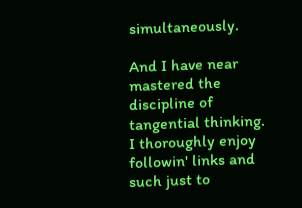simultaneously.

And I have near mastered the discipline of tangential thinking.  I thoroughly enjoy followin' links and such just to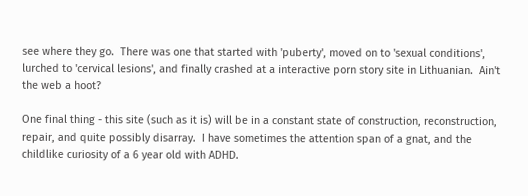see where they go.  There was one that started with 'puberty', moved on to 'sexual conditions', lurched to 'cervical lesions', and finally crashed at a interactive porn story site in Lithuanian.  Ain't the web a hoot?

One final thing - this site (such as it is) will be in a constant state of construction, reconstruction, repair, and quite possibly disarray.  I have sometimes the attention span of a gnat, and the childlike curiosity of a 6 year old with ADHD.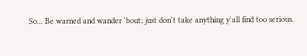So... Be warned and wander 'bout; just don't take anything y'all find too serious.